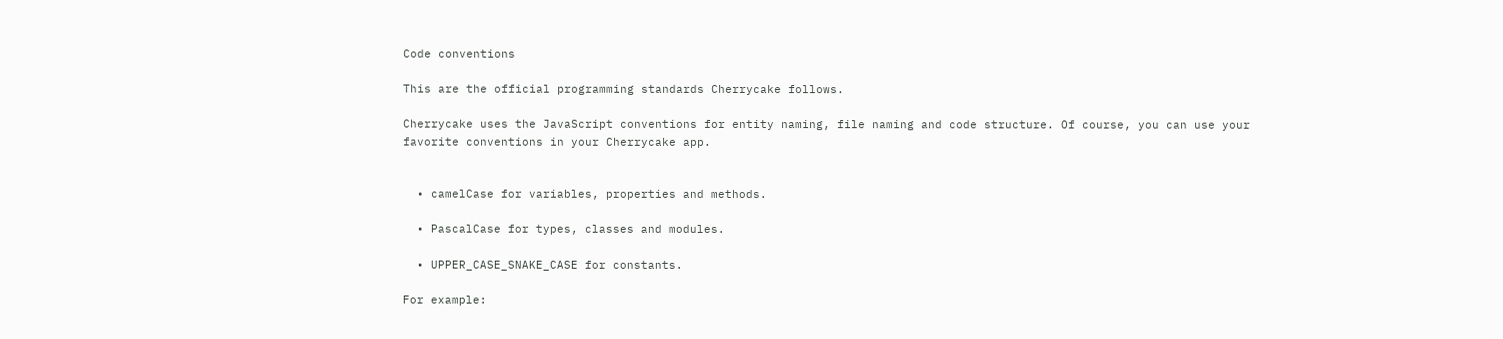Code conventions

This are the official programming standards Cherrycake follows.

Cherrycake uses the JavaScript conventions for entity naming, file naming and code structure. Of course, you can use your favorite conventions in your Cherrycake app.


  • camelCase for variables, properties and methods.

  • PascalCase for types, classes and modules.

  • UPPER_CASE_SNAKE_CASE for constants.

For example: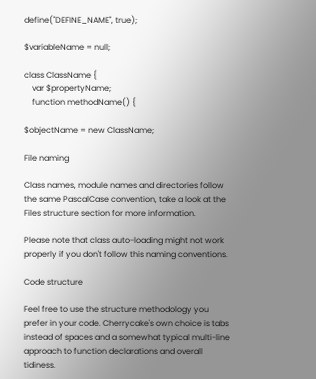define("DEFINE_NAME", true);

$variableName = null;

class ClassName {
    var $propertyName;
    function methodName() {

$objectName = new ClassName;

File naming

Class names, module names and directories follow the same PascalCase convention, take a look at the Files structure section for more information.

Please note that class auto-loading might not work properly if you don't follow this naming conventions.

Code structure

Feel free to use the structure methodology you prefer in your code. Cherrycake's own choice is tabs instead of spaces and a somewhat typical multi-line approach to function declarations and overall tidiness.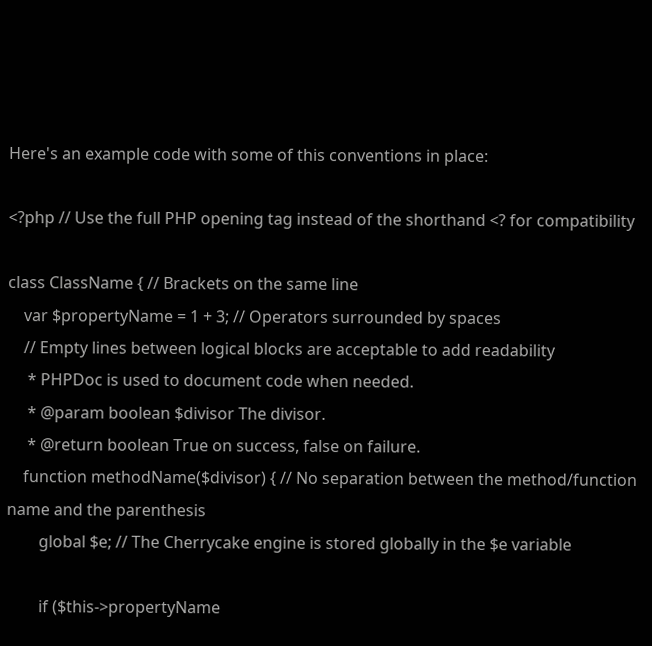Here's an example code with some of this conventions in place:

<?php // Use the full PHP opening tag instead of the shorthand <? for compatibility

class ClassName { // Brackets on the same line
    var $propertyName = 1 + 3; // Operators surrounded by spaces
    // Empty lines between logical blocks are acceptable to add readability
     * PHPDoc is used to document code when needed.
     * @param boolean $divisor The divisor.
     * @return boolean True on success, false on failure.
    function methodName($divisor) { // No separation between the method/function name and the parenthesis
        global $e; // The Cherrycake engine is stored globally in the $e variable

        if ($this->propertyName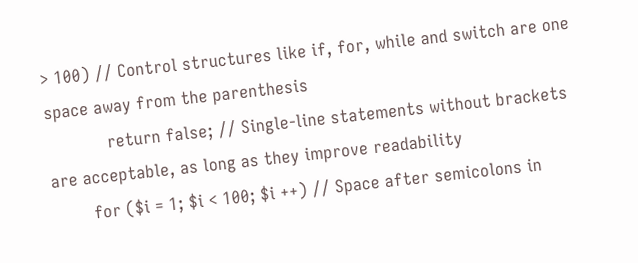> 100) // Control structures like if, for, while and switch are one space away from the parenthesis
            return false; // Single-line statements without brackets are acceptable, as long as they improve readability
        for ($i = 1; $i < 100; $i ++) // Space after semicolons in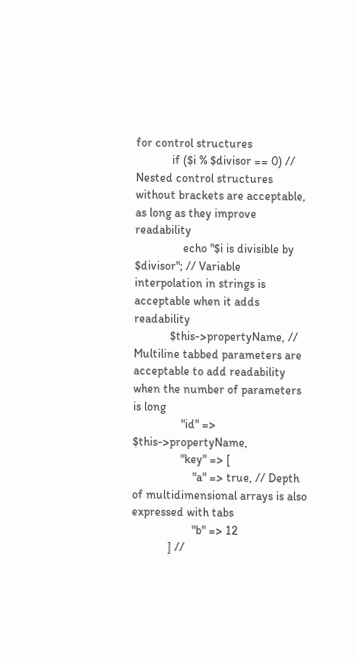for control structures
            if ($i % $divisor == 0) // Nested control structures without brackets are acceptable, as long as they improve readability
                echo "$i is divisible by $divisor"; // Variable interpolation in strings is acceptable when it adds readability
            $this->propertyName, // Multiline tabbed parameters are acceptable to add readability when the number of parameters is long
                "id" => $this->propertyName,
                "key" => [
                    "a" => true, // Depth of multidimensional arrays is also expressed with tabs
                    "b" => 12
            ] //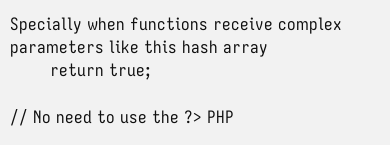Specially when functions receive complex parameters like this hash array
        return true;

// No need to use the ?> PHP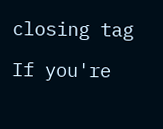closing tag

If you're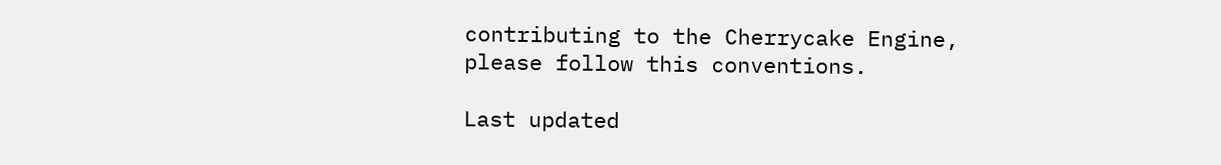contributing to the Cherrycake Engine, please follow this conventions.

Last updated